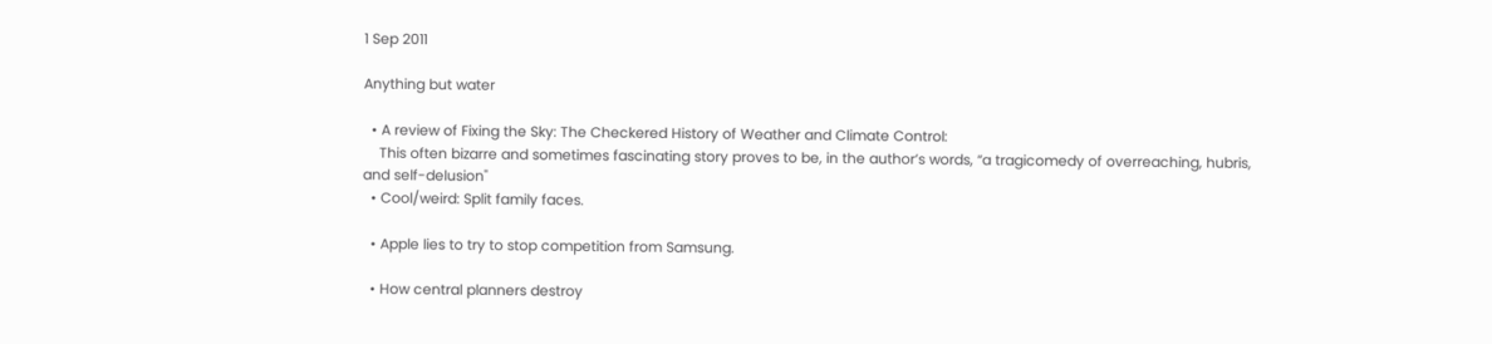1 Sep 2011

Anything but water

  • A review of Fixing the Sky: The Checkered History of Weather and Climate Control:
    This often bizarre and sometimes fascinating story proves to be, in the author’s words, “a tragicomedy of overreaching, hubris, and self-delusion"
  • Cool/weird: Split family faces.

  • Apple lies to try to stop competition from Samsung.

  • How central planners destroy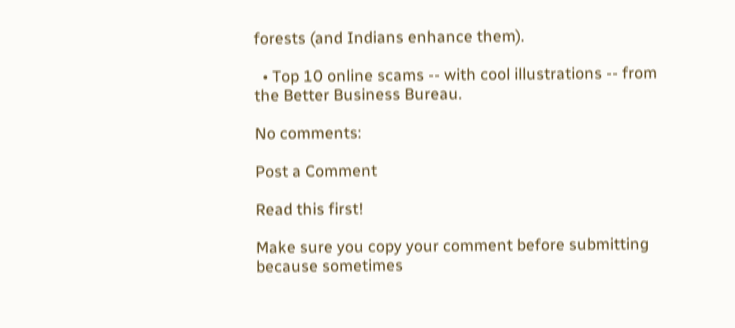forests (and Indians enhance them).

  • Top 10 online scams -- with cool illustrations -- from the Better Business Bureau.

No comments:

Post a Comment

Read this first!

Make sure you copy your comment before submitting because sometimes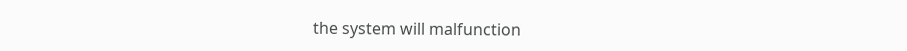the system will malfunction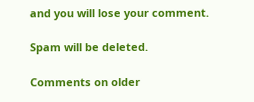and you will lose your comment.

Spam will be deleted.

Comments on older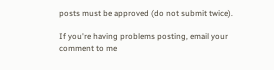posts must be approved (do not submit twice).

If you're having problems posting, email your comment to me